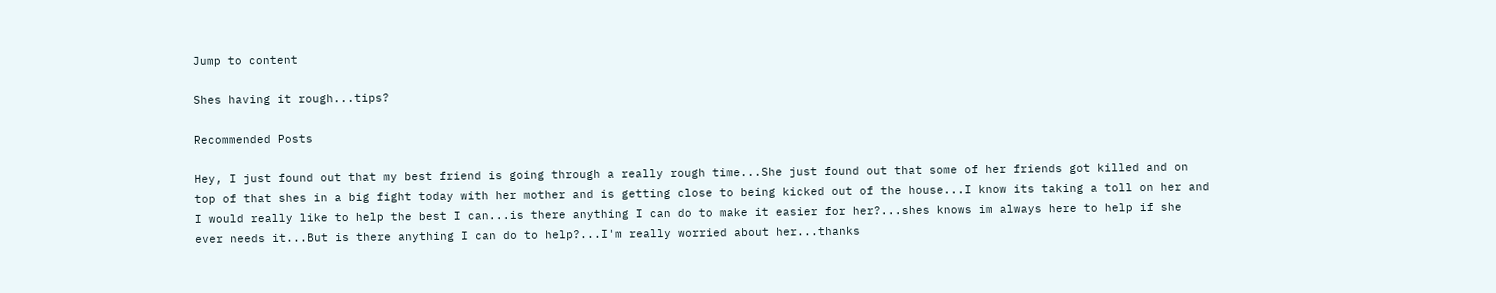Jump to content

Shes having it rough...tips?

Recommended Posts

Hey, I just found out that my best friend is going through a really rough time...She just found out that some of her friends got killed and on top of that shes in a big fight today with her mother and is getting close to being kicked out of the house...I know its taking a toll on her and I would really like to help the best I can...is there anything I can do to make it easier for her?...shes knows im always here to help if she ever needs it...But is there anything I can do to help?...I'm really worried about her...thanks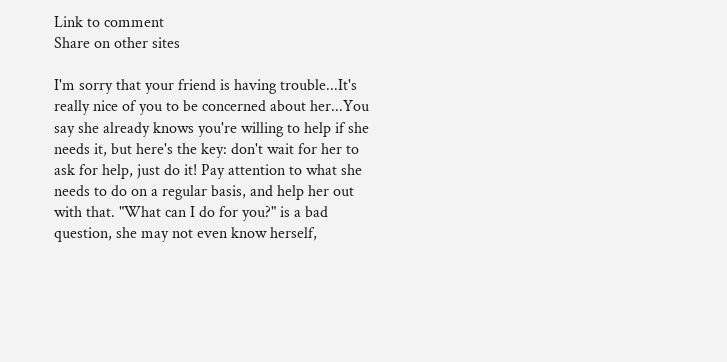Link to comment
Share on other sites

I'm sorry that your friend is having trouble...It's really nice of you to be concerned about her...You say she already knows you're willing to help if she needs it, but here's the key: don't wait for her to ask for help, just do it! Pay attention to what she needs to do on a regular basis, and help her out with that. "What can I do for you?" is a bad question, she may not even know herself,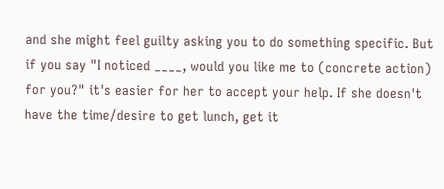and she might feel guilty asking you to do something specific. But if you say "I noticed ____, would you like me to (concrete action) for you?" it's easier for her to accept your help. If she doesn't have the time/desire to get lunch, get it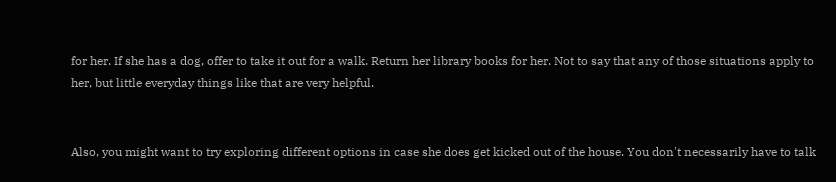for her. If she has a dog, offer to take it out for a walk. Return her library books for her. Not to say that any of those situations apply to her, but little everyday things like that are very helpful.


Also, you might want to try exploring different options in case she does get kicked out of the house. You don't necessarily have to talk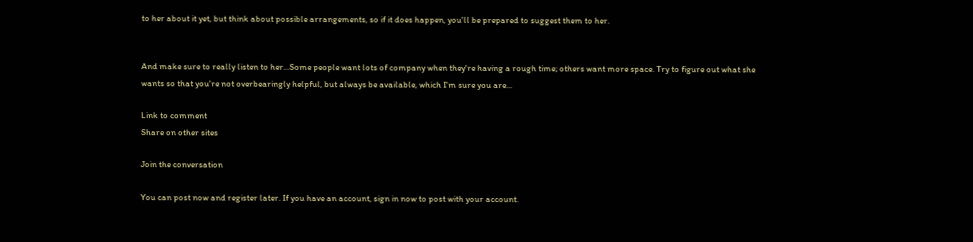to her about it yet, but think about possible arrangements, so if it does happen, you'll be prepared to suggest them to her.


And make sure to really listen to her...Some people want lots of company when they're having a rough time; others want more space. Try to figure out what she wants so that you're not overbearingly helpful, but always be available, which I'm sure you are...

Link to comment
Share on other sites

Join the conversation

You can post now and register later. If you have an account, sign in now to post with your account.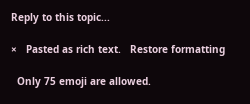Reply to this topic...

×   Pasted as rich text.   Restore formatting

  Only 75 emoji are allowed.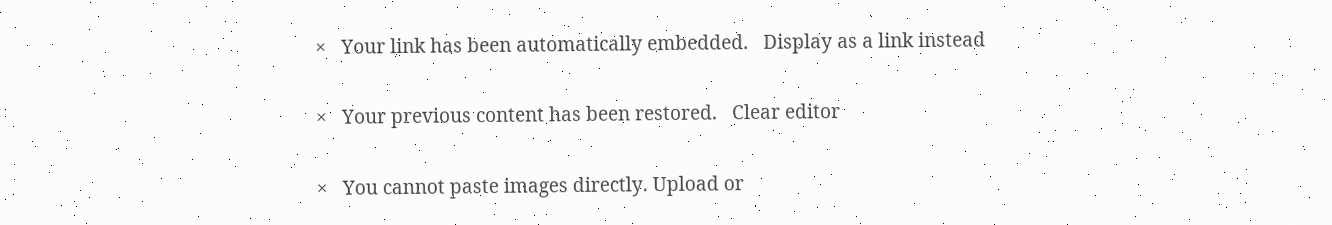×   Your link has been automatically embedded.   Display as a link instead

×   Your previous content has been restored.   Clear editor

×   You cannot paste images directly. Upload or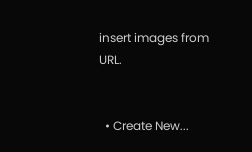insert images from URL.


  • Create New...